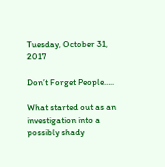Tuesday, October 31, 2017

Don’t Forget People…..

What started out as an investigation into a possibly shady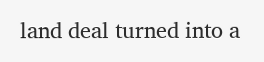land deal turned into a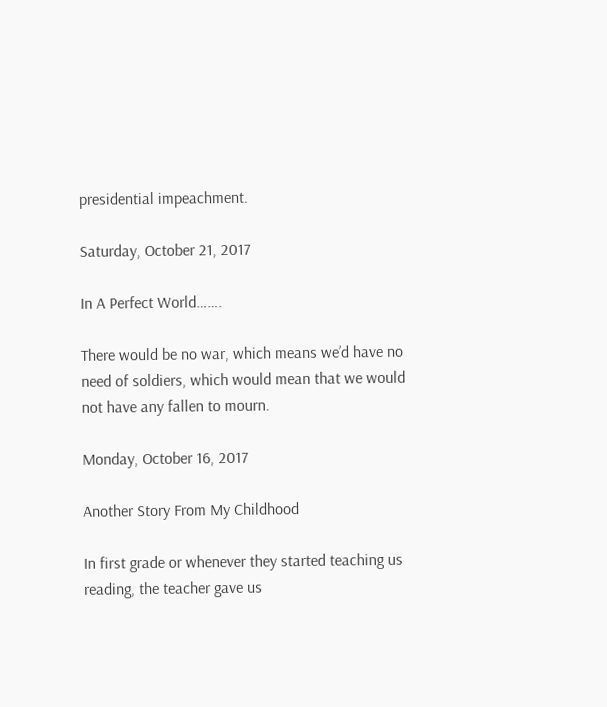presidential impeachment.

Saturday, October 21, 2017

In A Perfect World…….

There would be no war, which means we’d have no need of soldiers, which would mean that we would not have any fallen to mourn.

Monday, October 16, 2017

Another Story From My Childhood

In first grade or whenever they started teaching us reading, the teacher gave us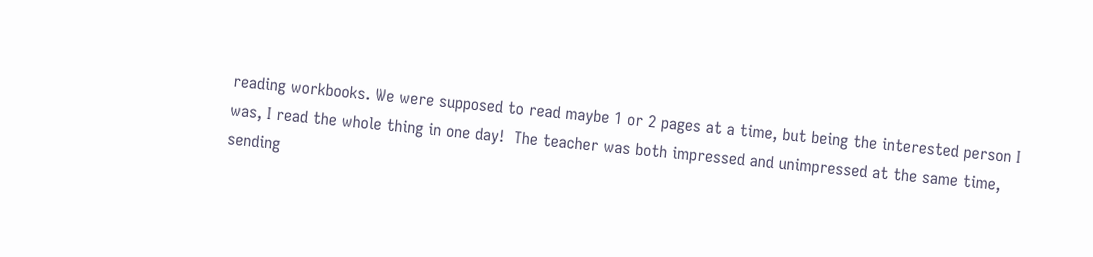reading workbooks. We were supposed to read maybe 1 or 2 pages at a time, but being the interested person I was, I read the whole thing in one day!  The teacher was both impressed and unimpressed at the same time, sending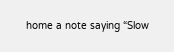home a note saying “Slow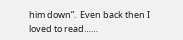him down”.  Even back then I loved to read……